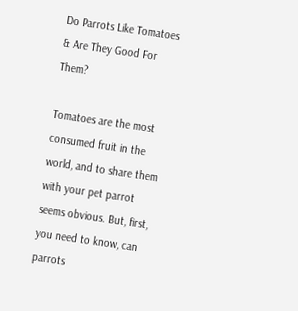Do Parrots Like Tomatoes & Are They Good For Them?

Tomatoes are the most consumed fruit in the world, and to share them with your pet parrot seems obvious. But, first, you need to know, can parrots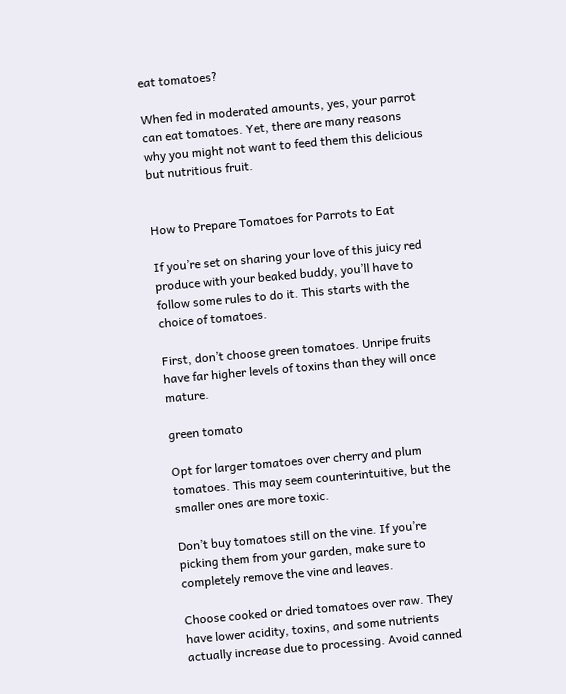eat tomatoes?

When fed in moderated amounts, yes, your parrot can eat tomatoes. Yet, there are many reasons why you might not want to feed them this delicious but nutritious fruit.


How to Prepare Tomatoes for Parrots to Eat

If you’re set on sharing your love of this juicy red produce with your beaked buddy, you’ll have to follow some rules to do it. This starts with the choice of tomatoes.

First, don’t choose green tomatoes. Unripe fruits have far higher levels of toxins than they will once mature.

green tomato

Opt for larger tomatoes over cherry and plum tomatoes. This may seem counterintuitive, but the smaller ones are more toxic.

Don’t buy tomatoes still on the vine. If you’re picking them from your garden, make sure to completely remove the vine and leaves.

Choose cooked or dried tomatoes over raw. They have lower acidity, toxins, and some nutrients actually increase due to processing. Avoid canned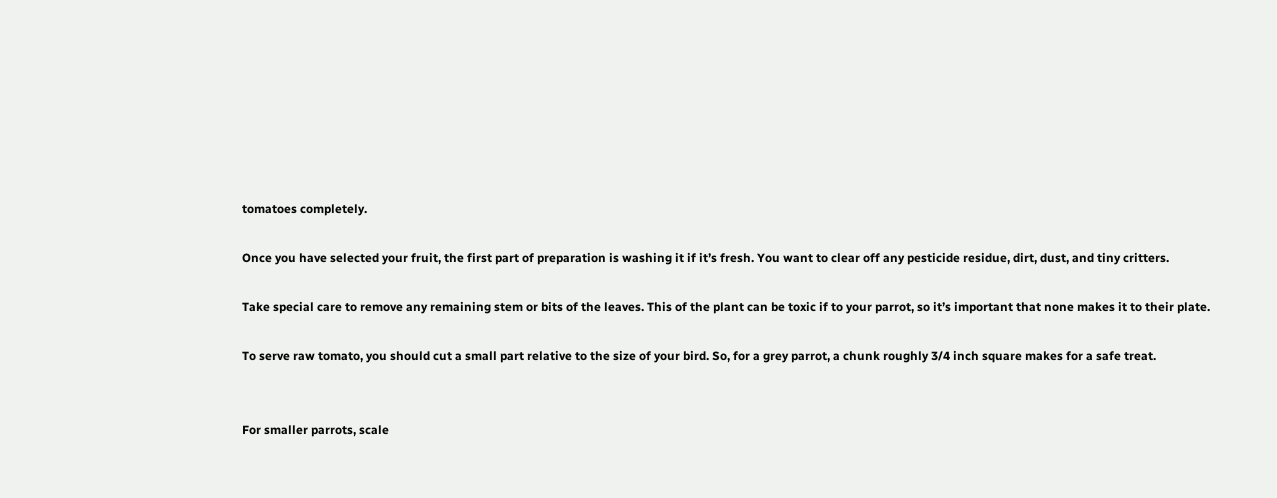tomatoes completely.

Once you have selected your fruit, the first part of preparation is washing it if it’s fresh. You want to clear off any pesticide residue, dirt, dust, and tiny critters.

Take special care to remove any remaining stem or bits of the leaves. This of the plant can be toxic if to your parrot, so it’s important that none makes it to their plate.

To serve raw tomato, you should cut a small part relative to the size of your bird. So, for a grey parrot, a chunk roughly 3/4 inch square makes for a safe treat.


For smaller parrots, scale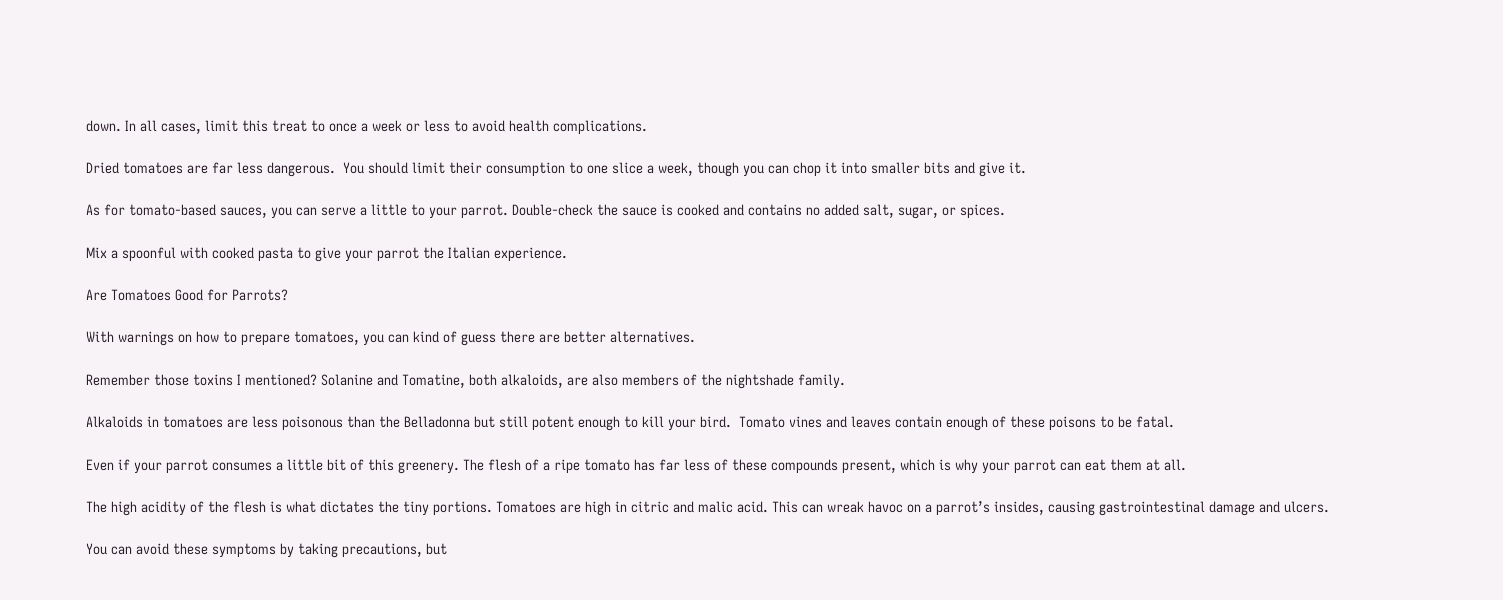down. In all cases, limit this treat to once a week or less to avoid health complications.

Dried tomatoes are far less dangerous.  You should limit their consumption to one slice a week, though you can chop it into smaller bits and give it.

As for tomato-based sauces, you can serve a little to your parrot. Double-check the sauce is cooked and contains no added salt, sugar, or spices.

Mix a spoonful with cooked pasta to give your parrot the Italian experience.

Are Tomatoes Good for Parrots?

With warnings on how to prepare tomatoes, you can kind of guess there are better alternatives.

Remember those toxins I mentioned? Solanine and Tomatine, both alkaloids, are also members of the nightshade family.

Alkaloids in tomatoes are less poisonous than the Belladonna but still potent enough to kill your bird.  Tomato vines and leaves contain enough of these poisons to be fatal.

Even if your parrot consumes a little bit of this greenery. The flesh of a ripe tomato has far less of these compounds present, which is why your parrot can eat them at all.

The high acidity of the flesh is what dictates the tiny portions. Tomatoes are high in citric and malic acid. This can wreak havoc on a parrot’s insides, causing gastrointestinal damage and ulcers.

You can avoid these symptoms by taking precautions, but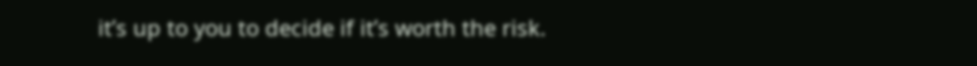it’s up to you to decide if it’s worth the risk.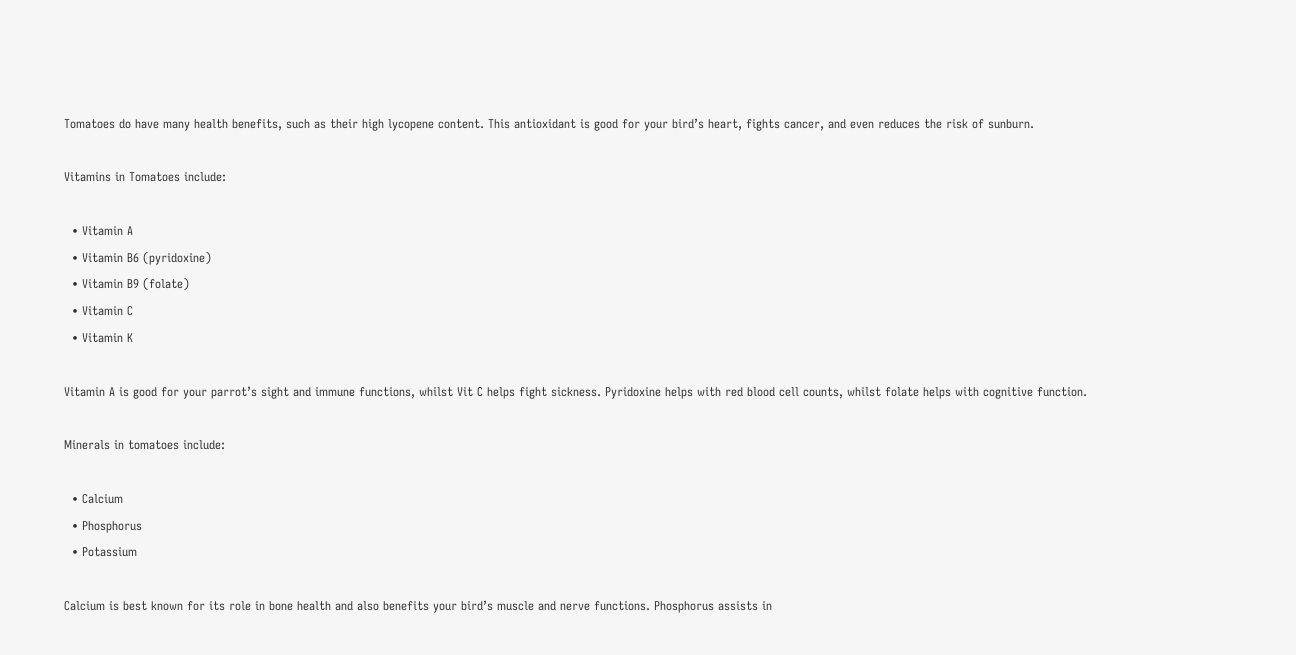Tomatoes do have many health benefits, such as their high lycopene content. This antioxidant is good for your bird’s heart, fights cancer, and even reduces the risk of sunburn.

Vitamins in Tomatoes include:

  • Vitamin A
  • Vitamin B6 (pyridoxine)
  • Vitamin B9 (folate)
  • Vitamin C
  • Vitamin K

Vitamin A is good for your parrot’s sight and immune functions, whilst Vit C helps fight sickness. Pyridoxine helps with red blood cell counts, whilst folate helps with cognitive function.

Minerals in tomatoes include:

  • Calcium
  • Phosphorus
  • Potassium

Calcium is best known for its role in bone health and also benefits your bird’s muscle and nerve functions. Phosphorus assists in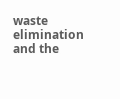waste elimination and the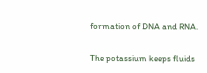formation of DNA and RNA.

The potassium keeps fluids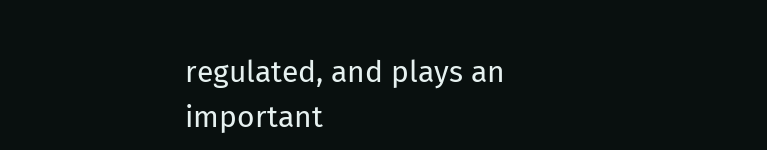regulated, and plays an important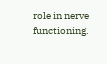role in nerve functioning.